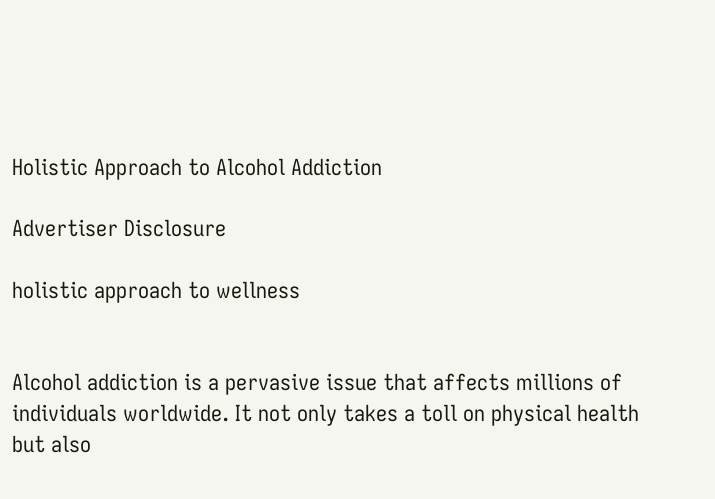Holistic Approach to Alcohol Addiction

Advertiser Disclosure

holistic approach to wellness


Alcohol addiction is a pervasive issue that affects millions of individuals worldwide. It not only takes a toll on physical health but also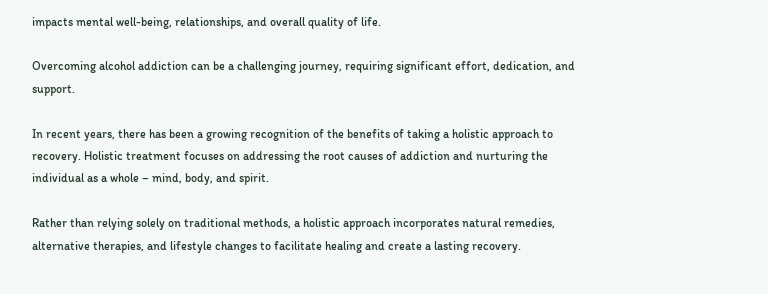impacts mental well-being, relationships, and overall quality of life.

Overcoming alcohol addiction can be a challenging journey, requiring significant effort, dedication, and support.

In recent years, there has been a growing recognition of the benefits of taking a holistic approach to recovery. Holistic treatment focuses on addressing the root causes of addiction and nurturing the individual as a whole – mind, body, and spirit.

Rather than relying solely on traditional methods, a holistic approach incorporates natural remedies, alternative therapies, and lifestyle changes to facilitate healing and create a lasting recovery.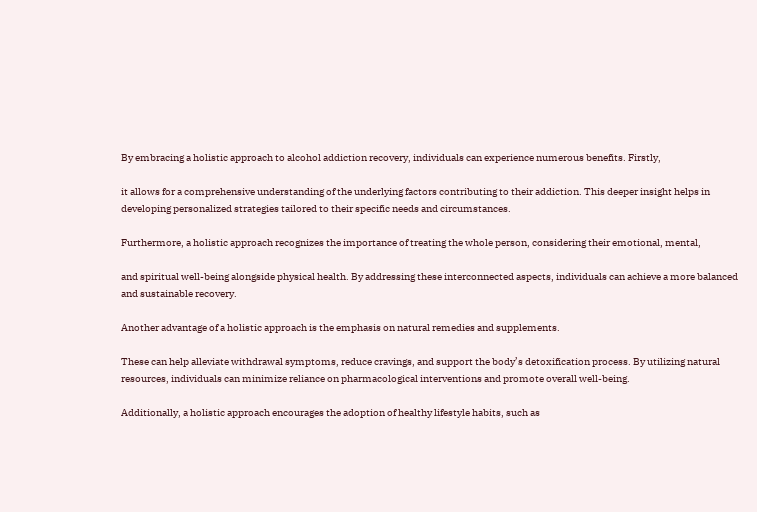By embracing a holistic approach to alcohol addiction recovery, individuals can experience numerous benefits. Firstly,

it allows for a comprehensive understanding of the underlying factors contributing to their addiction. This deeper insight helps in developing personalized strategies tailored to their specific needs and circumstances.

Furthermore, a holistic approach recognizes the importance of treating the whole person, considering their emotional, mental,

and spiritual well-being alongside physical health. By addressing these interconnected aspects, individuals can achieve a more balanced and sustainable recovery.

Another advantage of a holistic approach is the emphasis on natural remedies and supplements.

These can help alleviate withdrawal symptoms, reduce cravings, and support the body’s detoxification process. By utilizing natural resources, individuals can minimize reliance on pharmacological interventions and promote overall well-being.

Additionally, a holistic approach encourages the adoption of healthy lifestyle habits, such as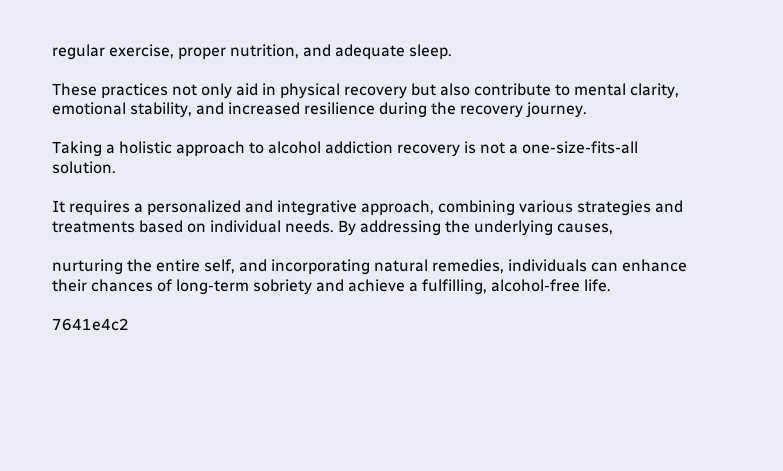regular exercise, proper nutrition, and adequate sleep.

These practices not only aid in physical recovery but also contribute to mental clarity, emotional stability, and increased resilience during the recovery journey.

Taking a holistic approach to alcohol addiction recovery is not a one-size-fits-all solution.

It requires a personalized and integrative approach, combining various strategies and treatments based on individual needs. By addressing the underlying causes,

nurturing the entire self, and incorporating natural remedies, individuals can enhance their chances of long-term sobriety and achieve a fulfilling, alcohol-free life.

7641e4c2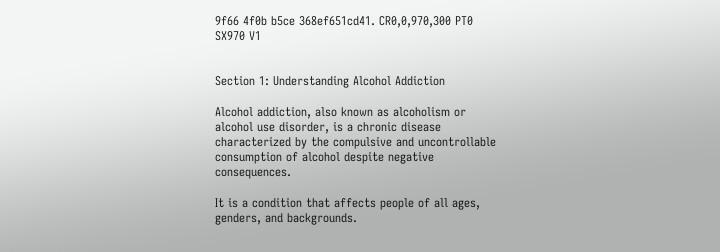9f66 4f0b b5ce 368ef651cd41. CR0,0,970,300 PT0 SX970 V1


Section 1: Understanding Alcohol Addiction

Alcohol addiction, also known as alcoholism or alcohol use disorder, is a chronic disease characterized by the compulsive and uncontrollable consumption of alcohol despite negative consequences.

It is a condition that affects people of all ages, genders, and backgrounds.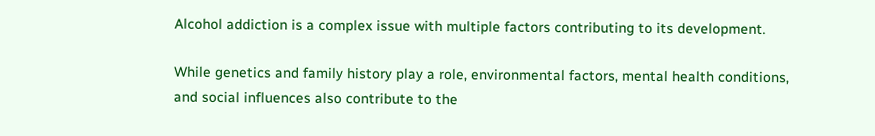Alcohol addiction is a complex issue with multiple factors contributing to its development.

While genetics and family history play a role, environmental factors, mental health conditions, and social influences also contribute to the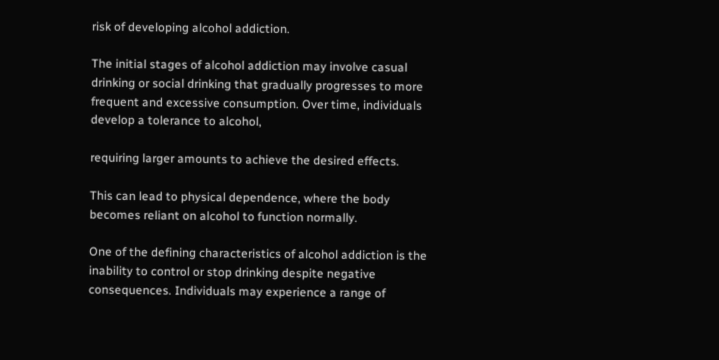risk of developing alcohol addiction.

The initial stages of alcohol addiction may involve casual drinking or social drinking that gradually progresses to more frequent and excessive consumption. Over time, individuals develop a tolerance to alcohol,

requiring larger amounts to achieve the desired effects.

This can lead to physical dependence, where the body becomes reliant on alcohol to function normally.

One of the defining characteristics of alcohol addiction is the inability to control or stop drinking despite negative consequences. Individuals may experience a range of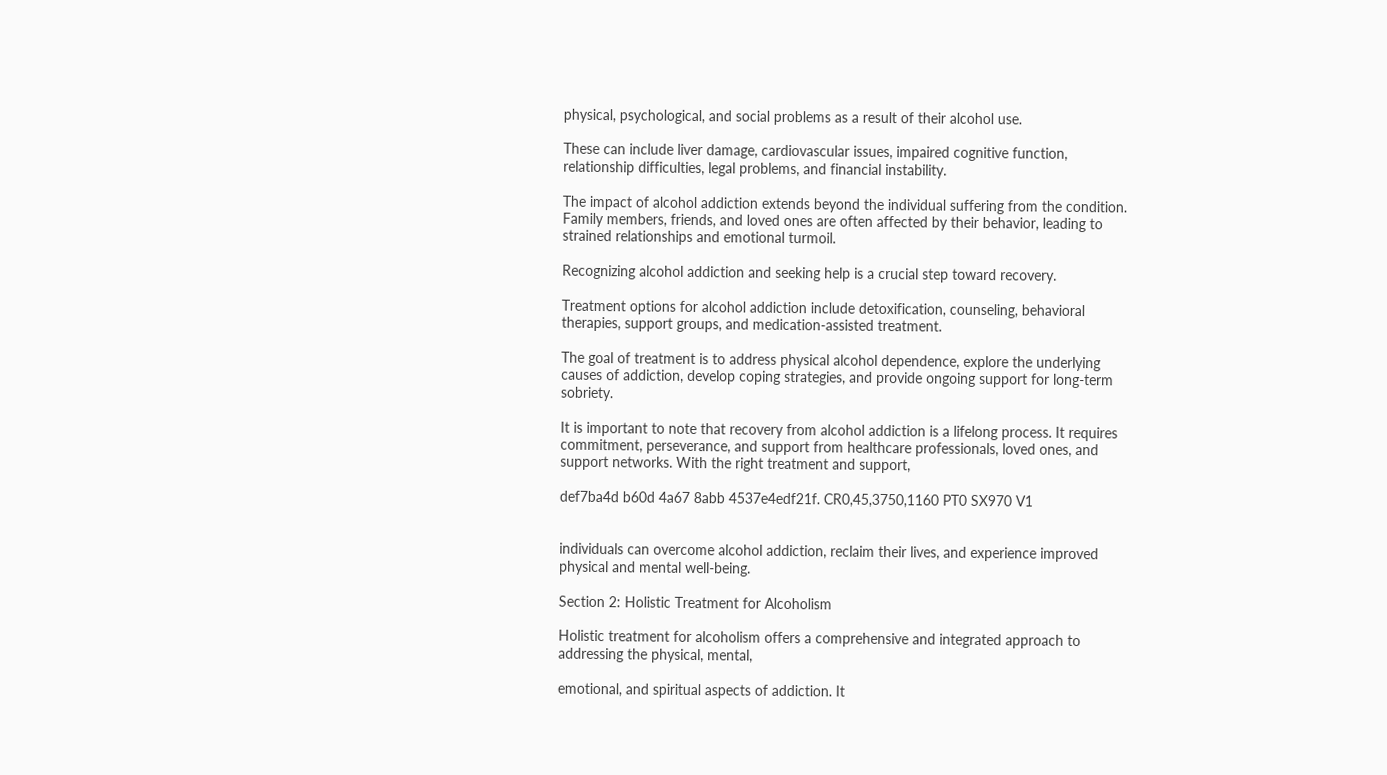physical, psychological, and social problems as a result of their alcohol use.

These can include liver damage, cardiovascular issues, impaired cognitive function, relationship difficulties, legal problems, and financial instability.

The impact of alcohol addiction extends beyond the individual suffering from the condition. Family members, friends, and loved ones are often affected by their behavior, leading to strained relationships and emotional turmoil.

Recognizing alcohol addiction and seeking help is a crucial step toward recovery.

Treatment options for alcohol addiction include detoxification, counseling, behavioral therapies, support groups, and medication-assisted treatment.

The goal of treatment is to address physical alcohol dependence, explore the underlying causes of addiction, develop coping strategies, and provide ongoing support for long-term sobriety.

It is important to note that recovery from alcohol addiction is a lifelong process. It requires commitment, perseverance, and support from healthcare professionals, loved ones, and support networks. With the right treatment and support,

def7ba4d b60d 4a67 8abb 4537e4edf21f. CR0,45,3750,1160 PT0 SX970 V1


individuals can overcome alcohol addiction, reclaim their lives, and experience improved physical and mental well-being.

Section 2: Holistic Treatment for Alcoholism

Holistic treatment for alcoholism offers a comprehensive and integrated approach to addressing the physical, mental,

emotional, and spiritual aspects of addiction. It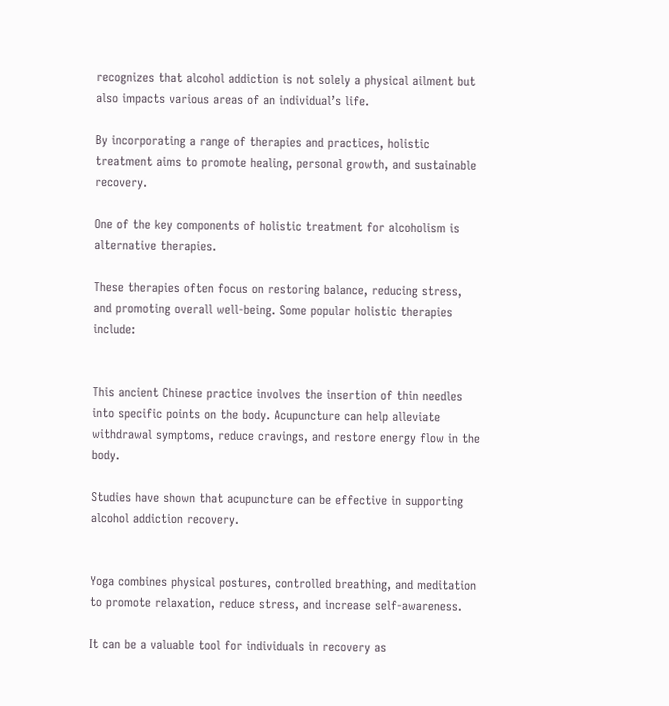recognizes that alcohol addiction is not solely a physical ailment but also impacts various areas of an individual’s life.

By incorporating a range of therapies and practices, holistic treatment aims to promote healing, personal growth, and sustainable recovery.

One of the key components of holistic treatment for alcoholism is alternative therapies.

These therapies often focus on restoring balance, reducing stress, and promoting overall well-being. Some popular holistic therapies include:


This ancient Chinese practice involves the insertion of thin needles into specific points on the body. Acupuncture can help alleviate withdrawal symptoms, reduce cravings, and restore energy flow in the body.

Studies have shown that acupuncture can be effective in supporting alcohol addiction recovery.


Yoga combines physical postures, controlled breathing, and meditation to promote relaxation, reduce stress, and increase self-awareness.

It can be a valuable tool for individuals in recovery as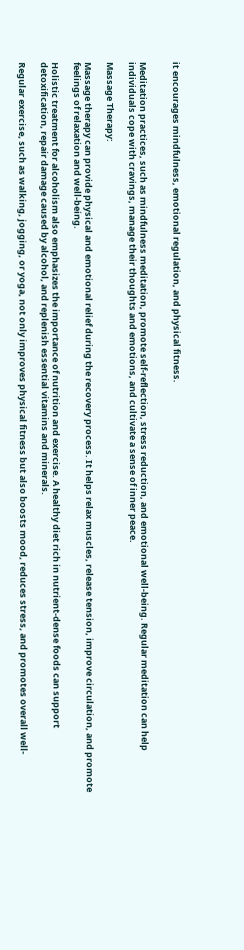it encourages mindfulness, emotional regulation, and physical fitness.


Meditation practices, such as mindfulness meditation, promote self-reflection, stress reduction, and emotional well-being. Regular meditation can help individuals cope with cravings, manage their thoughts and emotions, and cultivate a sense of inner peace.

Massage Therapy:

Massage therapy can provide physical and emotional relief during the recovery process. It helps relax muscles, release tension, improve circulation, and promote feelings of relaxation and well-being.

Holistic treatment for alcoholism also emphasizes the importance of nutrition and exercise. A healthy diet rich in nutrient-dense foods can support detoxification, repair damage caused by alcohol, and replenish essential vitamins and minerals.

Regular exercise, such as walking, jogging, or yoga, not only improves physical fitness but also boosts mood, reduces stress, and promotes overall well-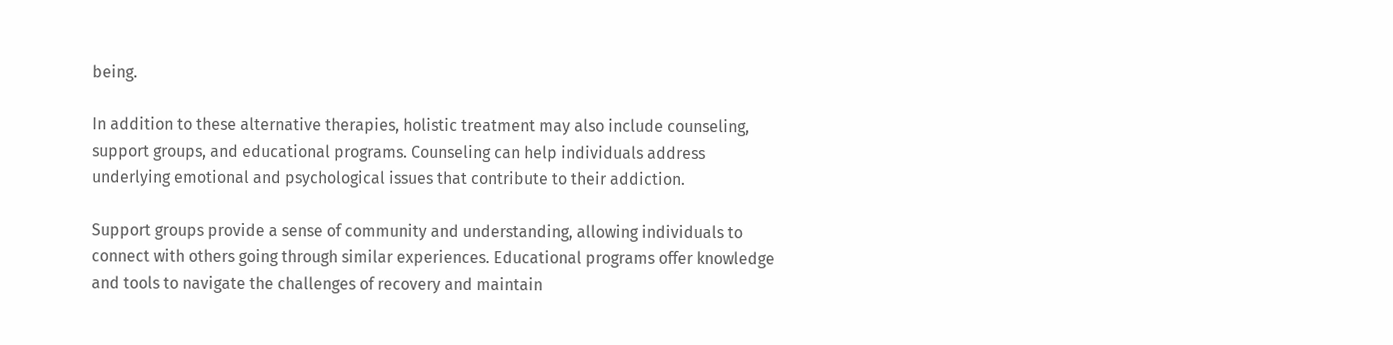being.

In addition to these alternative therapies, holistic treatment may also include counseling, support groups, and educational programs. Counseling can help individuals address underlying emotional and psychological issues that contribute to their addiction.

Support groups provide a sense of community and understanding, allowing individuals to connect with others going through similar experiences. Educational programs offer knowledge and tools to navigate the challenges of recovery and maintain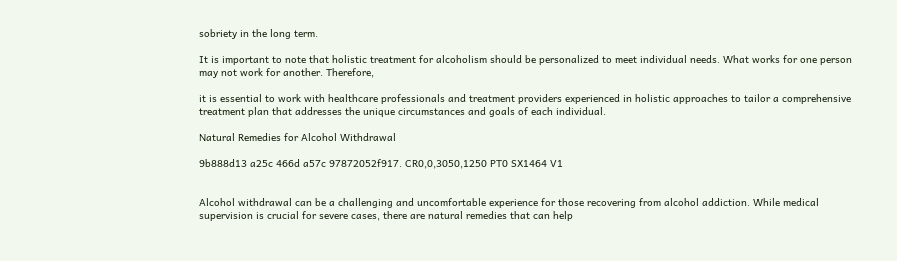sobriety in the long term.

It is important to note that holistic treatment for alcoholism should be personalized to meet individual needs. What works for one person may not work for another. Therefore,

it is essential to work with healthcare professionals and treatment providers experienced in holistic approaches to tailor a comprehensive treatment plan that addresses the unique circumstances and goals of each individual.

Natural Remedies for Alcohol Withdrawal

9b888d13 a25c 466d a57c 97872052f917. CR0,0,3050,1250 PT0 SX1464 V1


Alcohol withdrawal can be a challenging and uncomfortable experience for those recovering from alcohol addiction. While medical supervision is crucial for severe cases, there are natural remedies that can help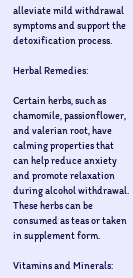alleviate mild withdrawal symptoms and support the detoxification process.

Herbal Remedies:

Certain herbs, such as chamomile, passionflower, and valerian root, have calming properties that can help reduce anxiety and promote relaxation during alcohol withdrawal. These herbs can be consumed as teas or taken in supplement form.

Vitamins and Minerals: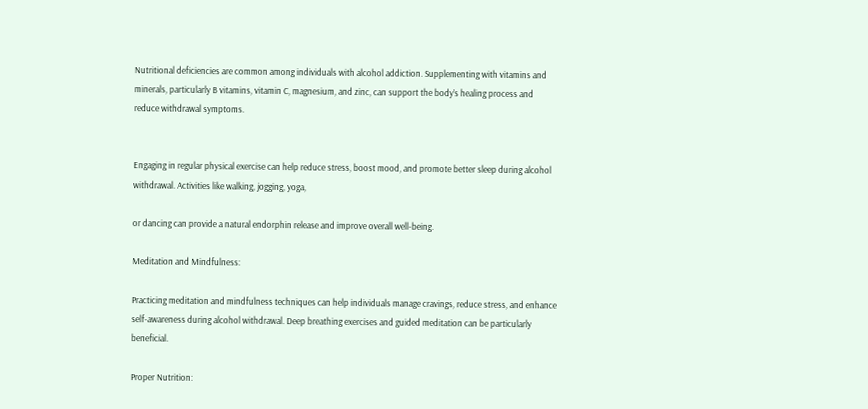Nutritional deficiencies are common among individuals with alcohol addiction. Supplementing with vitamins and minerals, particularly B vitamins, vitamin C, magnesium, and zinc, can support the body’s healing process and reduce withdrawal symptoms.


Engaging in regular physical exercise can help reduce stress, boost mood, and promote better sleep during alcohol withdrawal. Activities like walking, jogging, yoga,

or dancing can provide a natural endorphin release and improve overall well-being.

Meditation and Mindfulness:

Practicing meditation and mindfulness techniques can help individuals manage cravings, reduce stress, and enhance self-awareness during alcohol withdrawal. Deep breathing exercises and guided meditation can be particularly beneficial.

Proper Nutrition: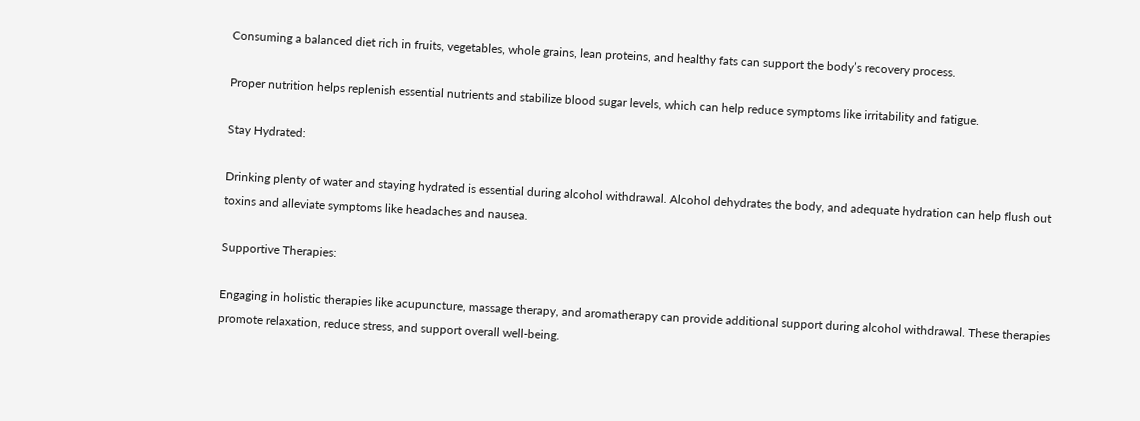Consuming a balanced diet rich in fruits, vegetables, whole grains, lean proteins, and healthy fats can support the body’s recovery process.

Proper nutrition helps replenish essential nutrients and stabilize blood sugar levels, which can help reduce symptoms like irritability and fatigue.

Stay Hydrated:

Drinking plenty of water and staying hydrated is essential during alcohol withdrawal. Alcohol dehydrates the body, and adequate hydration can help flush out toxins and alleviate symptoms like headaches and nausea.

Supportive Therapies:

Engaging in holistic therapies like acupuncture, massage therapy, and aromatherapy can provide additional support during alcohol withdrawal. These therapies promote relaxation, reduce stress, and support overall well-being.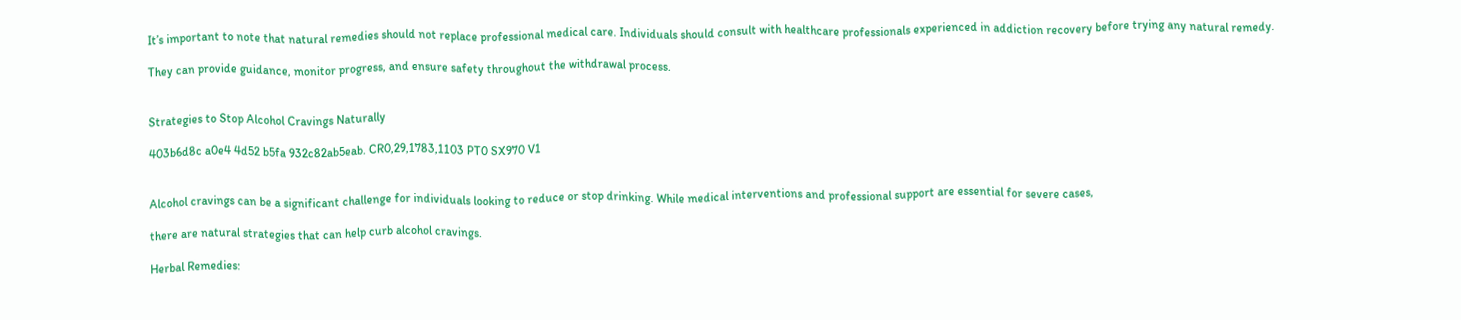It’s important to note that natural remedies should not replace professional medical care. Individuals should consult with healthcare professionals experienced in addiction recovery before trying any natural remedy.

They can provide guidance, monitor progress, and ensure safety throughout the withdrawal process.


Strategies to Stop Alcohol Cravings Naturally

403b6d8c a0e4 4d52 b5fa 932c82ab5eab. CR0,29,1783,1103 PT0 SX970 V1


Alcohol cravings can be a significant challenge for individuals looking to reduce or stop drinking. While medical interventions and professional support are essential for severe cases,

there are natural strategies that can help curb alcohol cravings.

Herbal Remedies: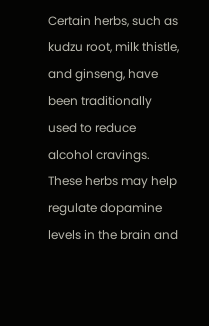Certain herbs, such as kudzu root, milk thistle, and ginseng, have been traditionally used to reduce alcohol cravings. These herbs may help regulate dopamine levels in the brain and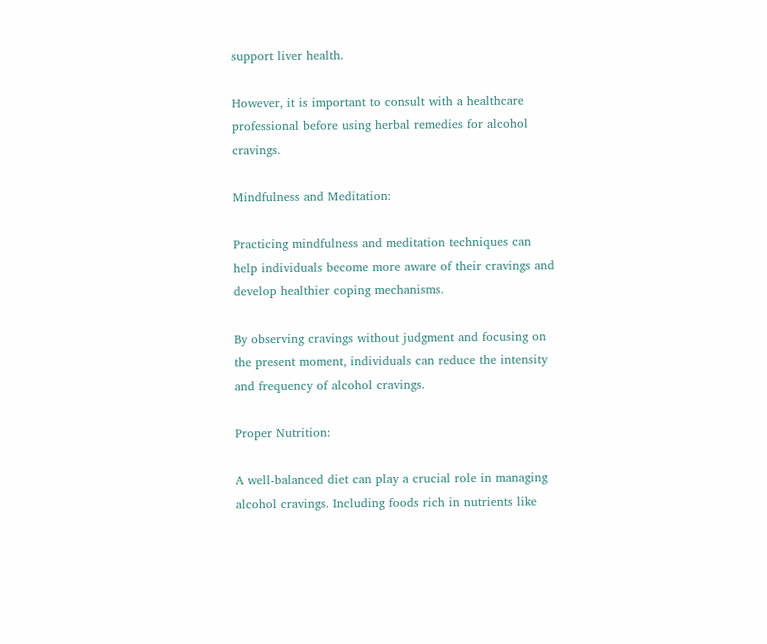support liver health.

However, it is important to consult with a healthcare professional before using herbal remedies for alcohol cravings.

Mindfulness and Meditation:

Practicing mindfulness and meditation techniques can help individuals become more aware of their cravings and develop healthier coping mechanisms.

By observing cravings without judgment and focusing on the present moment, individuals can reduce the intensity and frequency of alcohol cravings.

Proper Nutrition:

A well-balanced diet can play a crucial role in managing alcohol cravings. Including foods rich in nutrients like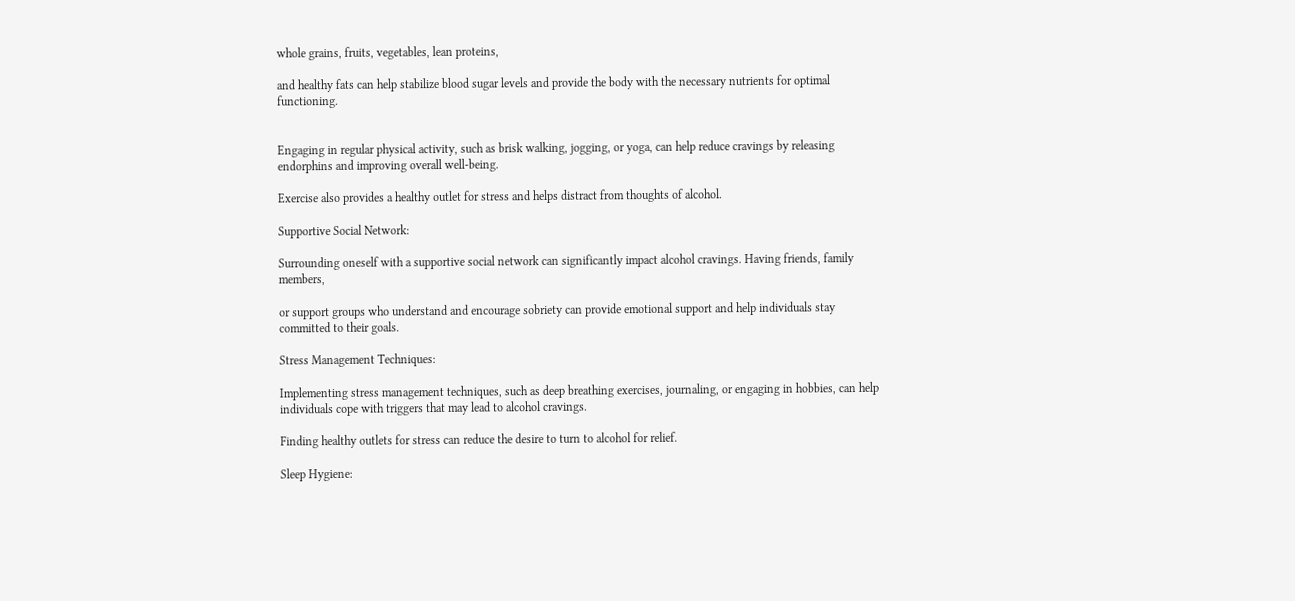whole grains, fruits, vegetables, lean proteins,

and healthy fats can help stabilize blood sugar levels and provide the body with the necessary nutrients for optimal functioning.


Engaging in regular physical activity, such as brisk walking, jogging, or yoga, can help reduce cravings by releasing endorphins and improving overall well-being.

Exercise also provides a healthy outlet for stress and helps distract from thoughts of alcohol.

Supportive Social Network:

Surrounding oneself with a supportive social network can significantly impact alcohol cravings. Having friends, family members,

or support groups who understand and encourage sobriety can provide emotional support and help individuals stay committed to their goals.

Stress Management Techniques:

Implementing stress management techniques, such as deep breathing exercises, journaling, or engaging in hobbies, can help individuals cope with triggers that may lead to alcohol cravings.

Finding healthy outlets for stress can reduce the desire to turn to alcohol for relief.

Sleep Hygiene: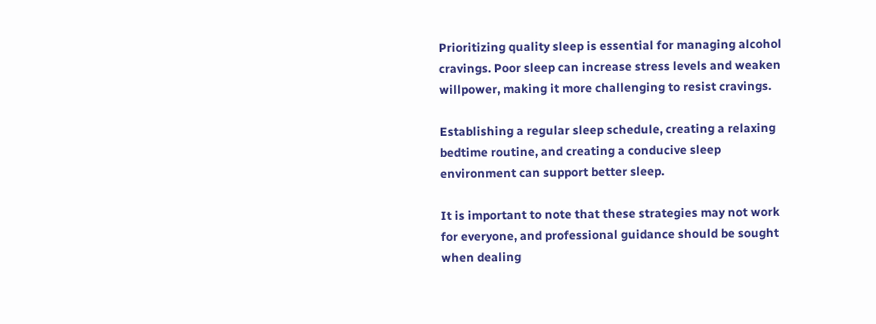Prioritizing quality sleep is essential for managing alcohol cravings. Poor sleep can increase stress levels and weaken willpower, making it more challenging to resist cravings.

Establishing a regular sleep schedule, creating a relaxing bedtime routine, and creating a conducive sleep environment can support better sleep.

It is important to note that these strategies may not work for everyone, and professional guidance should be sought when dealing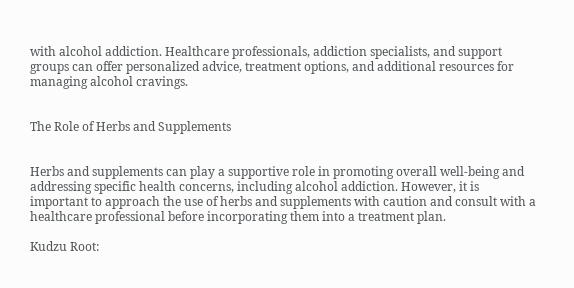with alcohol addiction. Healthcare professionals, addiction specialists, and support groups can offer personalized advice, treatment options, and additional resources for managing alcohol cravings.


The Role of Herbs and Supplements


Herbs and supplements can play a supportive role in promoting overall well-being and addressing specific health concerns, including alcohol addiction. However, it is important to approach the use of herbs and supplements with caution and consult with a healthcare professional before incorporating them into a treatment plan.

Kudzu Root: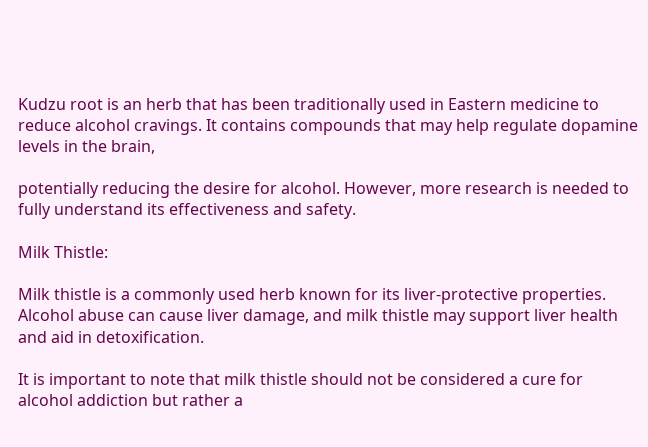Kudzu root is an herb that has been traditionally used in Eastern medicine to reduce alcohol cravings. It contains compounds that may help regulate dopamine levels in the brain,

potentially reducing the desire for alcohol. However, more research is needed to fully understand its effectiveness and safety.

Milk Thistle:

Milk thistle is a commonly used herb known for its liver-protective properties. Alcohol abuse can cause liver damage, and milk thistle may support liver health and aid in detoxification.

It is important to note that milk thistle should not be considered a cure for alcohol addiction but rather a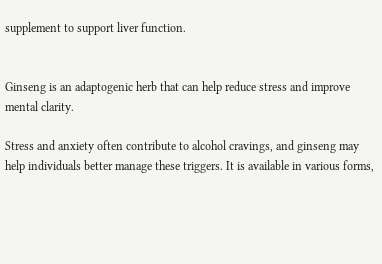supplement to support liver function.


Ginseng is an adaptogenic herb that can help reduce stress and improve mental clarity.

Stress and anxiety often contribute to alcohol cravings, and ginseng may help individuals better manage these triggers. It is available in various forms,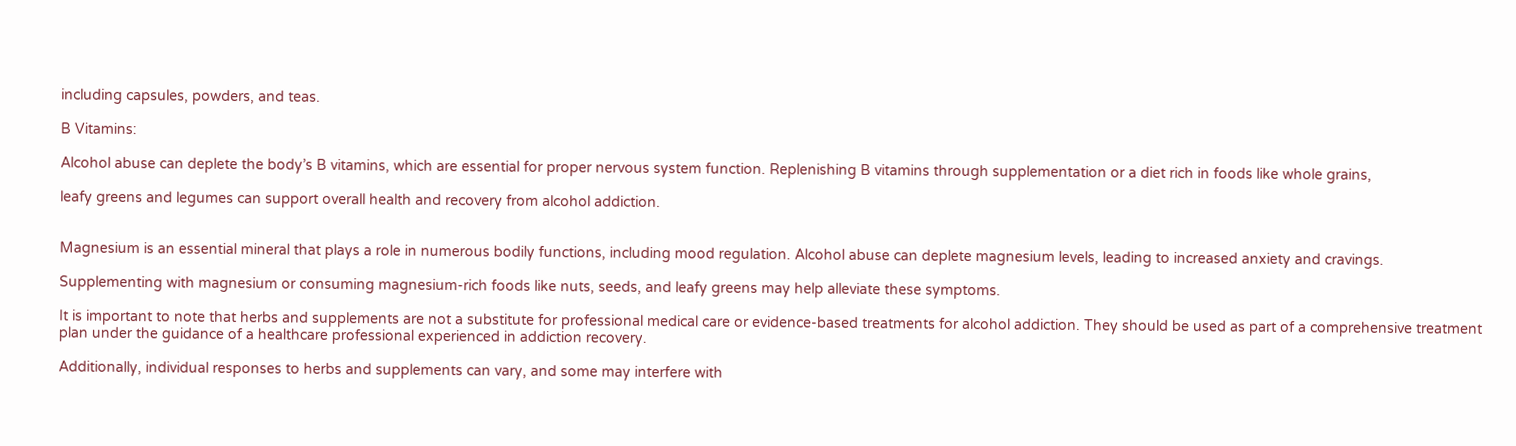including capsules, powders, and teas.

B Vitamins:

Alcohol abuse can deplete the body’s B vitamins, which are essential for proper nervous system function. Replenishing B vitamins through supplementation or a diet rich in foods like whole grains,

leafy greens and legumes can support overall health and recovery from alcohol addiction.


Magnesium is an essential mineral that plays a role in numerous bodily functions, including mood regulation. Alcohol abuse can deplete magnesium levels, leading to increased anxiety and cravings.

Supplementing with magnesium or consuming magnesium-rich foods like nuts, seeds, and leafy greens may help alleviate these symptoms.

It is important to note that herbs and supplements are not a substitute for professional medical care or evidence-based treatments for alcohol addiction. They should be used as part of a comprehensive treatment plan under the guidance of a healthcare professional experienced in addiction recovery.

Additionally, individual responses to herbs and supplements can vary, and some may interfere with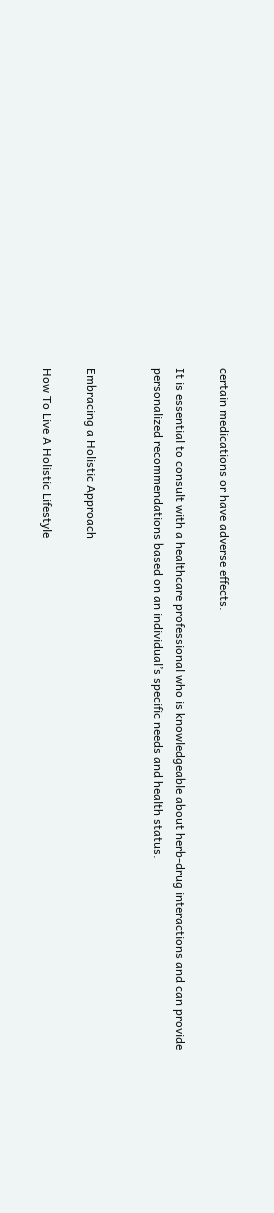certain medications or have adverse effects.

It is essential to consult with a healthcare professional who is knowledgeable about herb-drug interactions and can provide personalized recommendations based on an individual’s specific needs and health status.


Embracing a Holistic Approach

How To Live A Holistic Lifestyle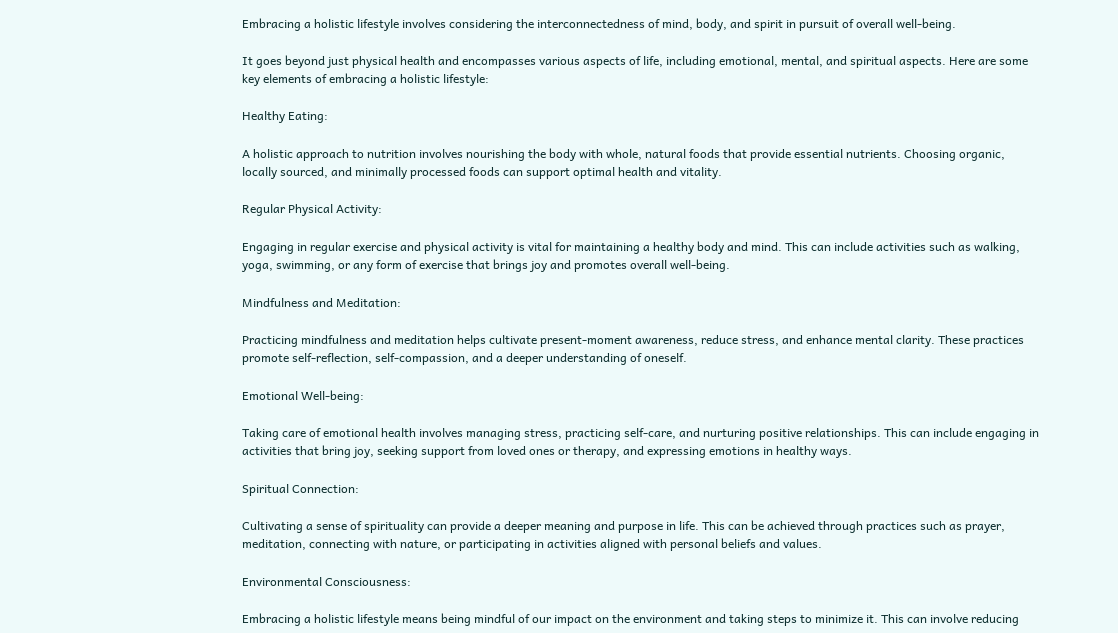Embracing a holistic lifestyle involves considering the interconnectedness of mind, body, and spirit in pursuit of overall well-being.

It goes beyond just physical health and encompasses various aspects of life, including emotional, mental, and spiritual aspects. Here are some key elements of embracing a holistic lifestyle:

Healthy Eating:

A holistic approach to nutrition involves nourishing the body with whole, natural foods that provide essential nutrients. Choosing organic, locally sourced, and minimally processed foods can support optimal health and vitality.

Regular Physical Activity:

Engaging in regular exercise and physical activity is vital for maintaining a healthy body and mind. This can include activities such as walking, yoga, swimming, or any form of exercise that brings joy and promotes overall well-being.

Mindfulness and Meditation:

Practicing mindfulness and meditation helps cultivate present-moment awareness, reduce stress, and enhance mental clarity. These practices promote self-reflection, self-compassion, and a deeper understanding of oneself.

Emotional Well-being:

Taking care of emotional health involves managing stress, practicing self-care, and nurturing positive relationships. This can include engaging in activities that bring joy, seeking support from loved ones or therapy, and expressing emotions in healthy ways.

Spiritual Connection:

Cultivating a sense of spirituality can provide a deeper meaning and purpose in life. This can be achieved through practices such as prayer, meditation, connecting with nature, or participating in activities aligned with personal beliefs and values.

Environmental Consciousness:

Embracing a holistic lifestyle means being mindful of our impact on the environment and taking steps to minimize it. This can involve reducing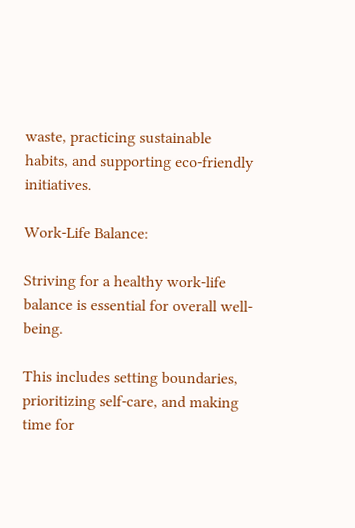waste, practicing sustainable habits, and supporting eco-friendly initiatives.

Work-Life Balance:

Striving for a healthy work-life balance is essential for overall well-being.

This includes setting boundaries, prioritizing self-care, and making time for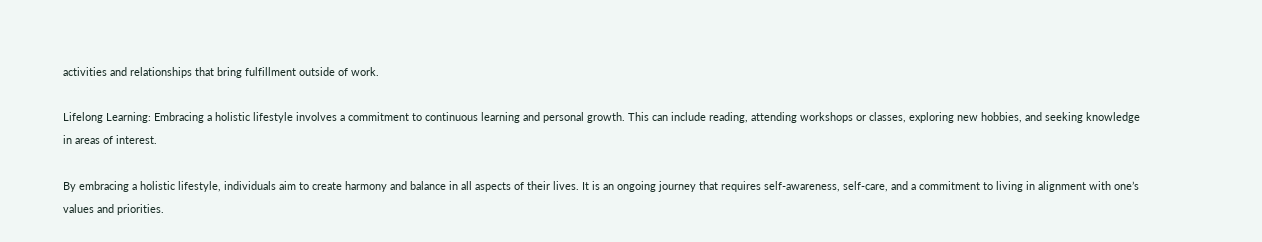activities and relationships that bring fulfillment outside of work.

Lifelong Learning: Embracing a holistic lifestyle involves a commitment to continuous learning and personal growth. This can include reading, attending workshops or classes, exploring new hobbies, and seeking knowledge in areas of interest.

By embracing a holistic lifestyle, individuals aim to create harmony and balance in all aspects of their lives. It is an ongoing journey that requires self-awareness, self-care, and a commitment to living in alignment with one’s values and priorities.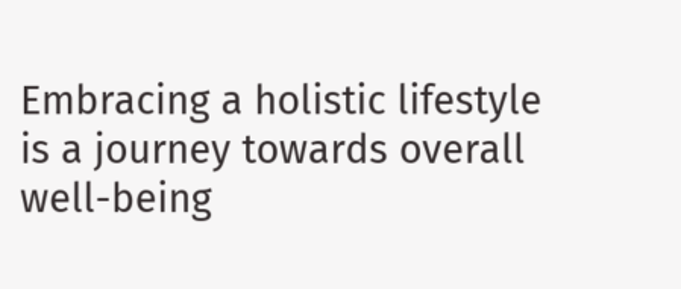Embracing a holistic lifestyle is a journey towards overall well-being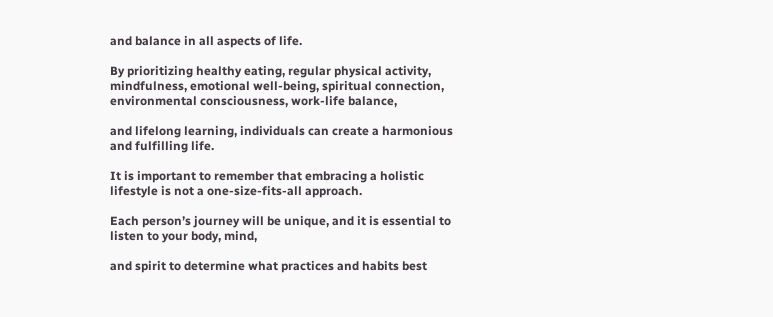and balance in all aspects of life.

By prioritizing healthy eating, regular physical activity, mindfulness, emotional well-being, spiritual connection, environmental consciousness, work-life balance,

and lifelong learning, individuals can create a harmonious and fulfilling life.

It is important to remember that embracing a holistic lifestyle is not a one-size-fits-all approach.

Each person’s journey will be unique, and it is essential to listen to your body, mind,

and spirit to determine what practices and habits best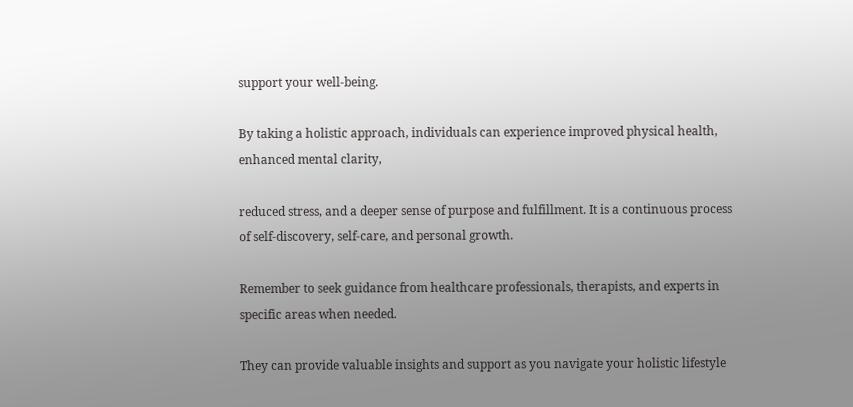support your well-being.

By taking a holistic approach, individuals can experience improved physical health, enhanced mental clarity,

reduced stress, and a deeper sense of purpose and fulfillment. It is a continuous process of self-discovery, self-care, and personal growth.

Remember to seek guidance from healthcare professionals, therapists, and experts in specific areas when needed.

They can provide valuable insights and support as you navigate your holistic lifestyle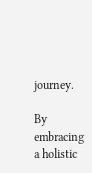journey.

By embracing a holistic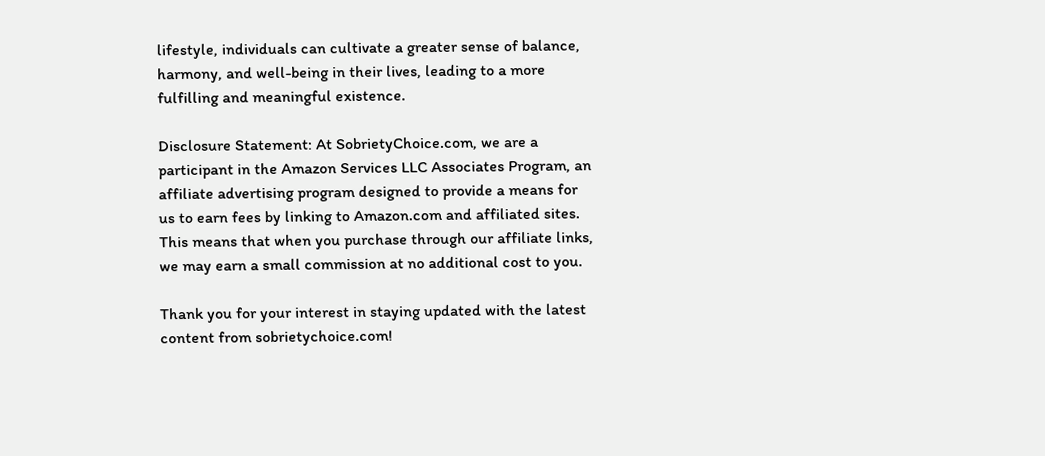lifestyle, individuals can cultivate a greater sense of balance, harmony, and well-being in their lives, leading to a more fulfilling and meaningful existence.

Disclosure Statement: At SobrietyChoice.com, we are a participant in the Amazon Services LLC Associates Program, an affiliate advertising program designed to provide a means for us to earn fees by linking to Amazon.com and affiliated sites. This means that when you purchase through our affiliate links, we may earn a small commission at no additional cost to you.

Thank you for your interest in staying updated with the latest content from sobrietychoice.com!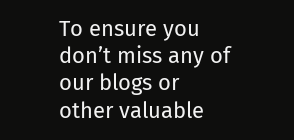To ensure you don’t miss any of our blogs or other valuable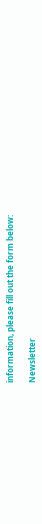information, please fill out the form below:

Newsletter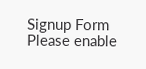Signup Form
Please enable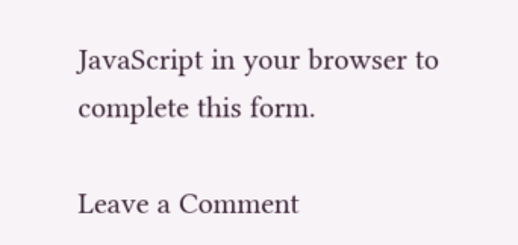JavaScript in your browser to complete this form.

Leave a Comment